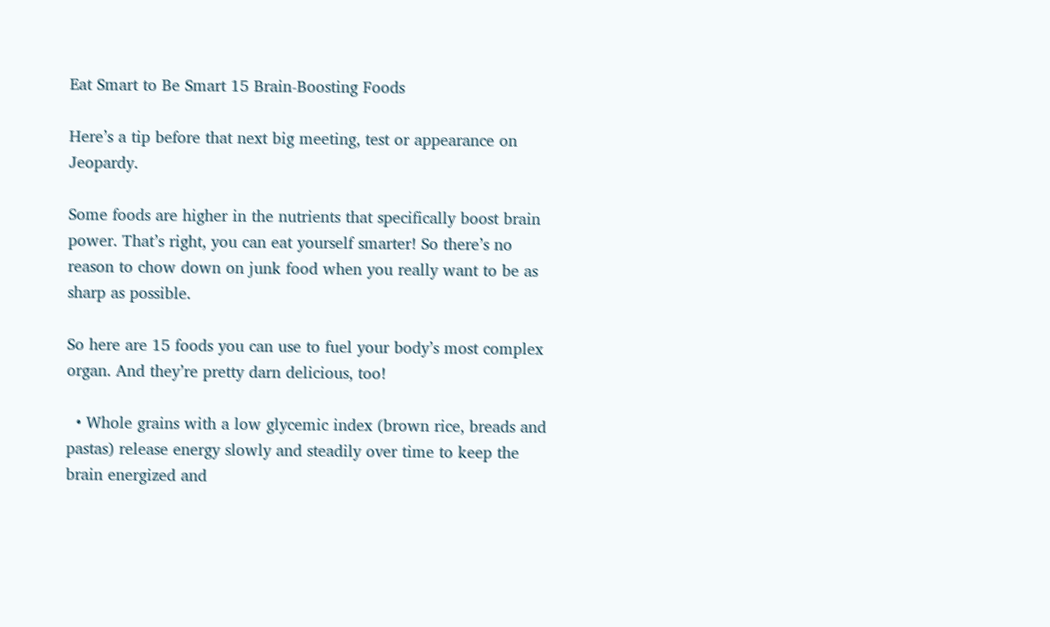Eat Smart to Be Smart 15 Brain-Boosting Foods

Here’s a tip before that next big meeting, test or appearance on Jeopardy.

Some foods are higher in the nutrients that specifically boost brain power. That’s right, you can eat yourself smarter! So there’s no reason to chow down on junk food when you really want to be as sharp as possible.

So here are 15 foods you can use to fuel your body’s most complex organ. And they’re pretty darn delicious, too!

  • Whole grains with a low glycemic index (brown rice, breads and pastas) release energy slowly and steadily over time to keep the brain energized and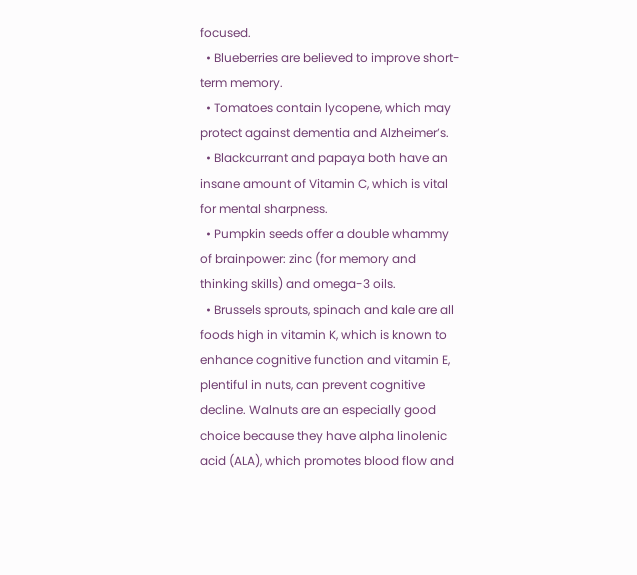focused.
  • Blueberries are believed to improve short-term memory.
  • Tomatoes contain lycopene, which may protect against dementia and Alzheimer’s.
  • Blackcurrant and papaya both have an insane amount of Vitamin C, which is vital for mental sharpness.
  • Pumpkin seeds offer a double whammy of brainpower: zinc (for memory and thinking skills) and omega-3 oils.
  • Brussels sprouts, spinach and kale are all foods high in vitamin K, which is known to enhance cognitive function and vitamin E, plentiful in nuts, can prevent cognitive decline. Walnuts are an especially good choice because they have alpha linolenic acid (ALA), which promotes blood flow and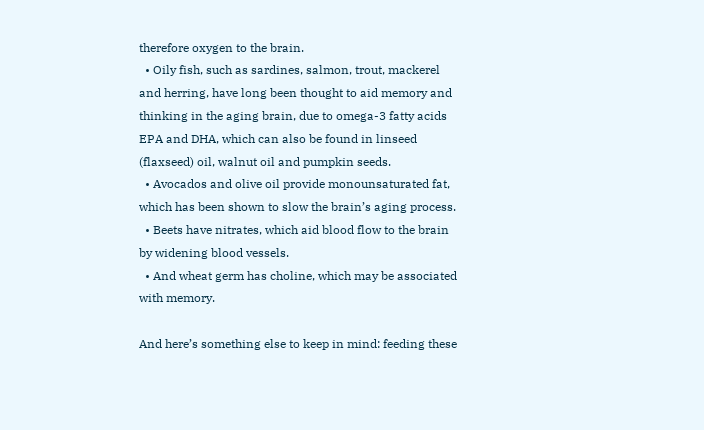therefore oxygen to the brain.
  • Oily fish, such as sardines, salmon, trout, mackerel and herring, have long been thought to aid memory and thinking in the aging brain, due to omega-3 fatty acids EPA and DHA, which can also be found in linseed (flaxseed) oil, walnut oil and pumpkin seeds.
  • Avocados and olive oil provide monounsaturated fat, which has been shown to slow the brain’s aging process.
  • Beets have nitrates, which aid blood flow to the brain by widening blood vessels.
  • And wheat germ has choline, which may be associated with memory.

And here’s something else to keep in mind: feeding these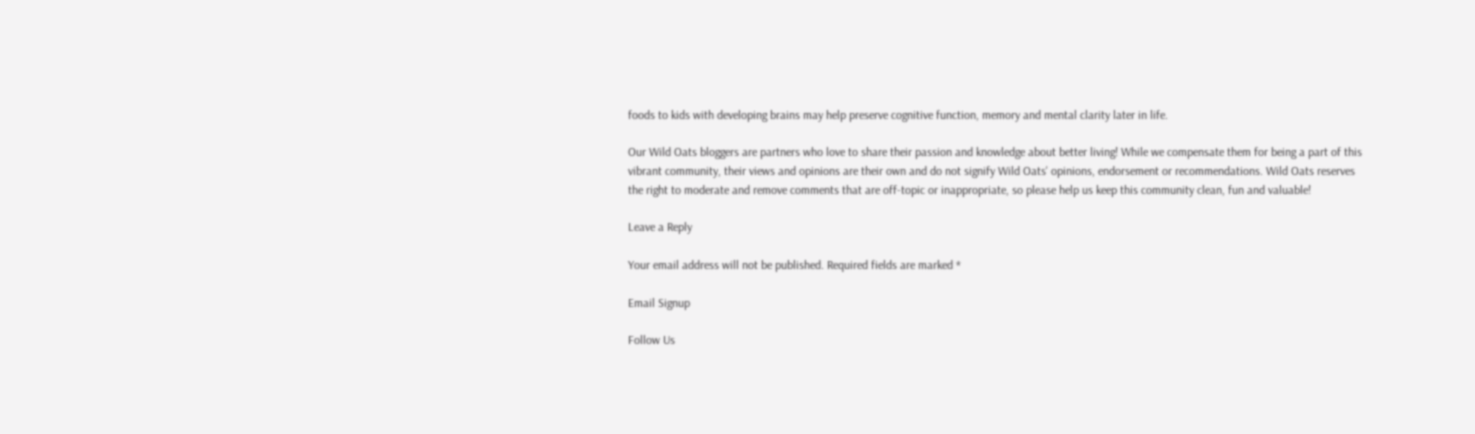foods to kids with developing brains may help preserve cognitive function, memory and mental clarity later in life.

Our Wild Oats bloggers are partners who love to share their passion and knowledge about better living! While we compensate them for being a part of this vibrant community, their views and opinions are their own and do not signify Wild Oats' opinions, endorsement or recommendations. Wild Oats reserves the right to moderate and remove comments that are off-topic or inappropriate, so please help us keep this community clean, fun and valuable!

Leave a Reply

Your email address will not be published. Required fields are marked *

Email Signup

Follow Us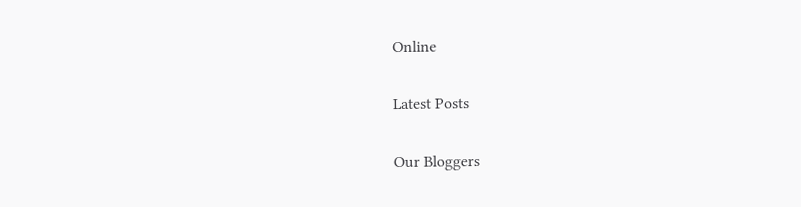Online

Latest Posts

Our Bloggers